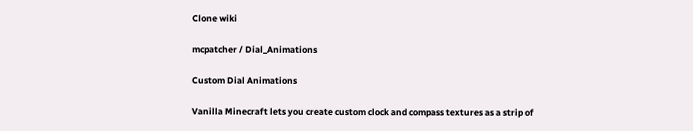Clone wiki

mcpatcher / Dial_Animations

Custom Dial Animations

Vanilla Minecraft lets you create custom clock and compass textures as a strip of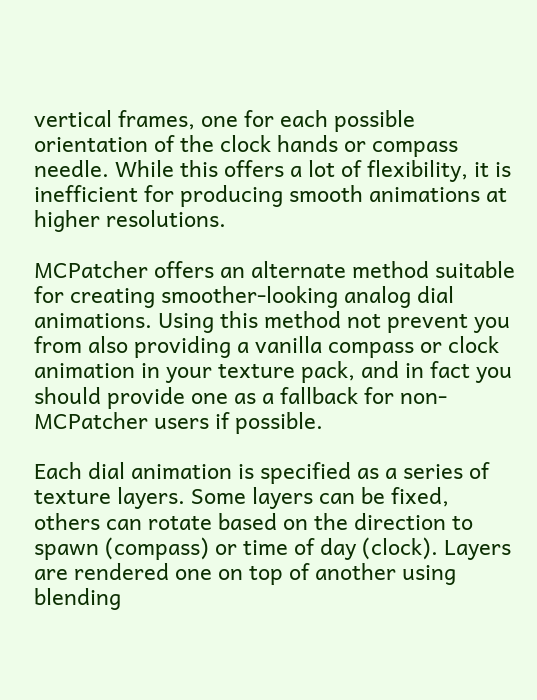vertical frames, one for each possible orientation of the clock hands or compass needle. While this offers a lot of flexibility, it is inefficient for producing smooth animations at higher resolutions.

MCPatcher offers an alternate method suitable for creating smoother-looking analog dial animations. Using this method not prevent you from also providing a vanilla compass or clock animation in your texture pack, and in fact you should provide one as a fallback for non-MCPatcher users if possible.

Each dial animation is specified as a series of texture layers. Some layers can be fixed, others can rotate based on the direction to spawn (compass) or time of day (clock). Layers are rendered one on top of another using blending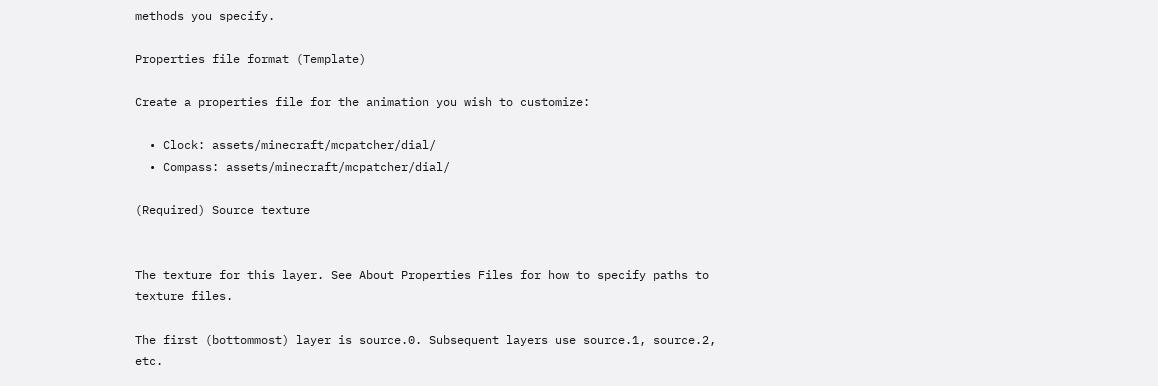methods you specify.

Properties file format (Template)

Create a properties file for the animation you wish to customize:

  • Clock: assets/minecraft/mcpatcher/dial/
  • Compass: assets/minecraft/mcpatcher/dial/

(Required) Source texture


The texture for this layer. See About Properties Files for how to specify paths to texture files.

The first (bottommost) layer is source.0. Subsequent layers use source.1, source.2, etc.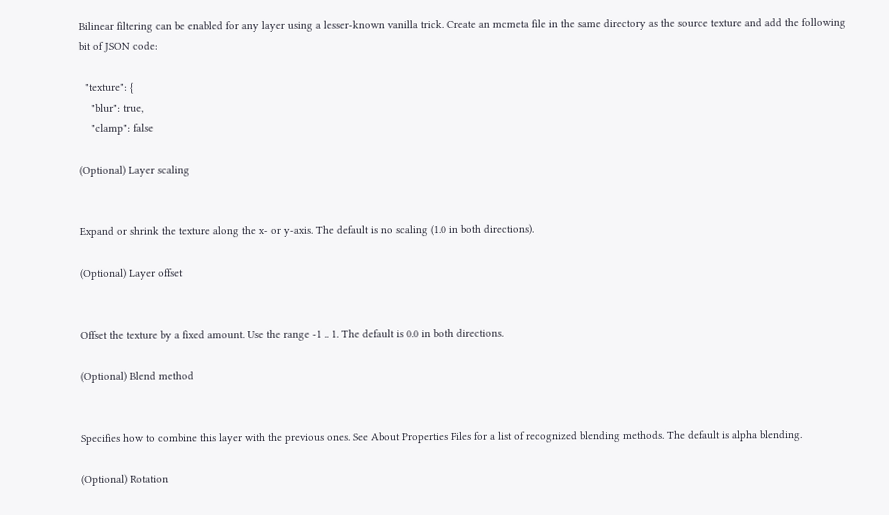Bilinear filtering can be enabled for any layer using a lesser-known vanilla trick. Create an mcmeta file in the same directory as the source texture and add the following bit of JSON code:

  "texture": {
    "blur": true,
    "clamp": false

(Optional) Layer scaling


Expand or shrink the texture along the x- or y-axis. The default is no scaling (1.0 in both directions).

(Optional) Layer offset


Offset the texture by a fixed amount. Use the range -1 .. 1. The default is 0.0 in both directions.

(Optional) Blend method


Specifies how to combine this layer with the previous ones. See About Properties Files for a list of recognized blending methods. The default is alpha blending.

(Optional) Rotation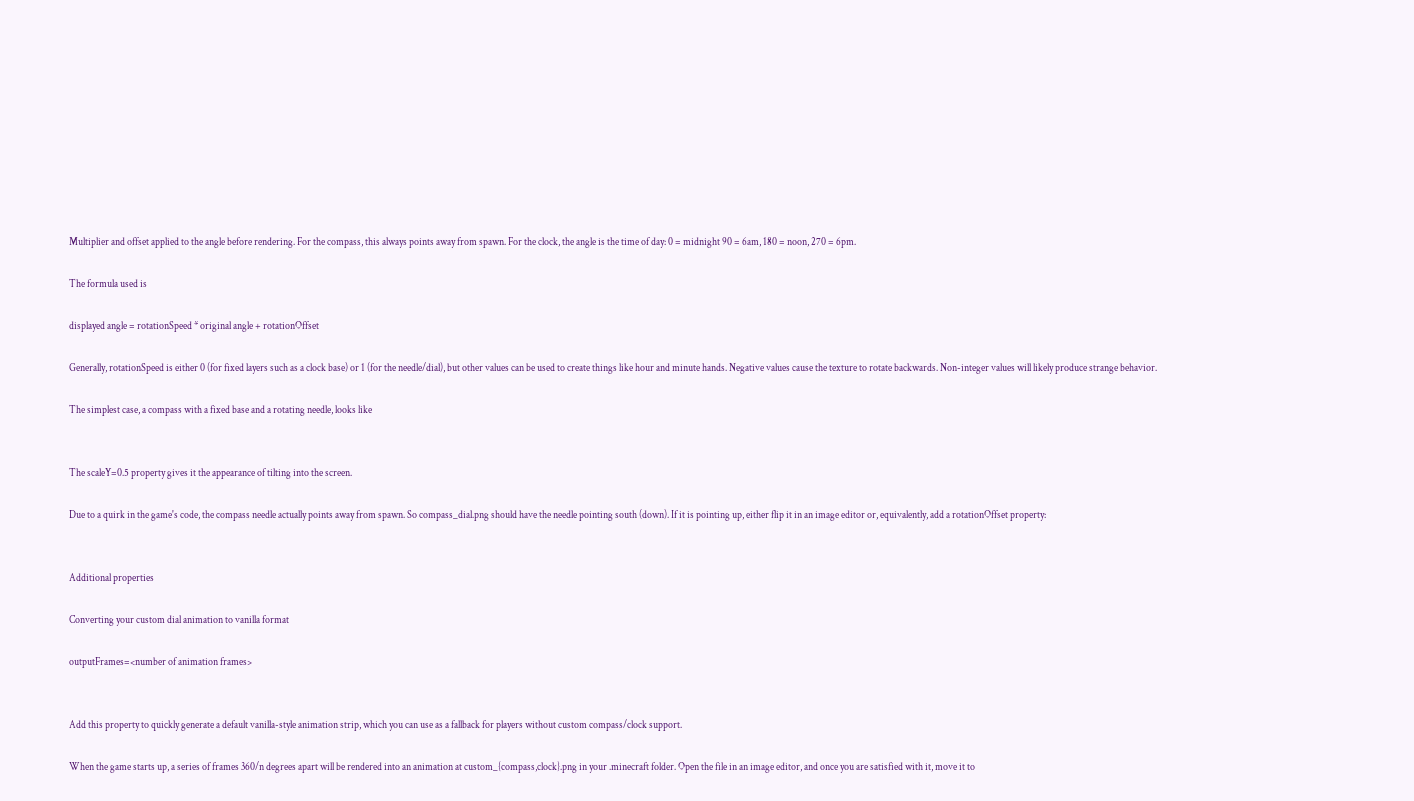Multiplier and offset applied to the angle before rendering. For the compass, this always points away from spawn. For the clock, the angle is the time of day: 0 = midnight 90 = 6am, 180 = noon, 270 = 6pm.

The formula used is

displayed angle = rotationSpeed * original angle + rotationOffset

Generally, rotationSpeed is either 0 (for fixed layers such as a clock base) or 1 (for the needle/dial), but other values can be used to create things like hour and minute hands. Negative values cause the texture to rotate backwards. Non-integer values will likely produce strange behavior.

The simplest case, a compass with a fixed base and a rotating needle, looks like


The scaleY=0.5 property gives it the appearance of tilting into the screen.

Due to a quirk in the game's code, the compass needle actually points away from spawn. So compass_dial.png should have the needle pointing south (down). If it is pointing up, either flip it in an image editor or, equivalently, add a rotationOffset property:


Additional properties

Converting your custom dial animation to vanilla format

outputFrames=<number of animation frames>


Add this property to quickly generate a default vanilla-style animation strip, which you can use as a fallback for players without custom compass/clock support.

When the game starts up, a series of frames 360/n degrees apart will be rendered into an animation at custom_{compass,clock}.png in your .minecraft folder. Open the file in an image editor, and once you are satisfied with it, move it to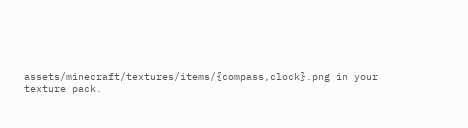assets/minecraft/textures/items/{compass,clock}.png in your texture pack.